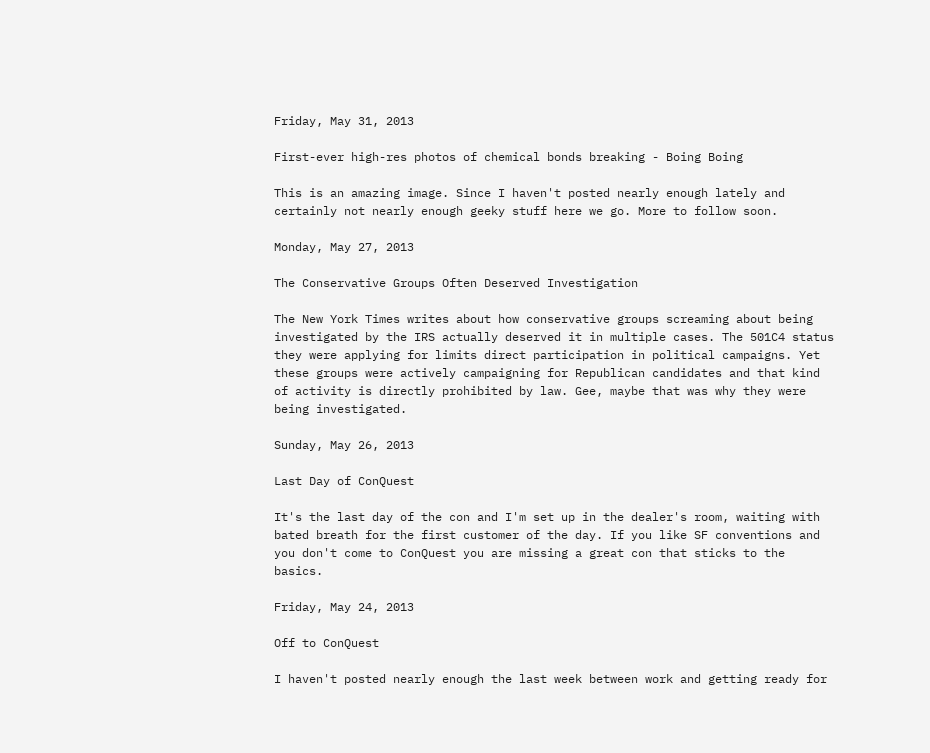Friday, May 31, 2013

First-ever high-res photos of chemical bonds breaking - Boing Boing

This is an amazing image. Since I haven't posted nearly enough lately and certainly not nearly enough geeky stuff here we go. More to follow soon.

Monday, May 27, 2013

The Conservative Groups Often Deserved Investigation

The New York Times writes about how conservative groups screaming about being investigated by the IRS actually deserved it in multiple cases. The 501C4 status they were applying for limits direct participation in political campaigns. Yet these groups were actively campaigning for Republican candidates and that kind of activity is directly prohibited by law. Gee, maybe that was why they were being investigated.

Sunday, May 26, 2013

Last Day of ConQuest

It's the last day of the con and I'm set up in the dealer's room, waiting with bated breath for the first customer of the day. If you like SF conventions and you don't come to ConQuest you are missing a great con that sticks to the basics.

Friday, May 24, 2013

Off to ConQuest

I haven't posted nearly enough the last week between work and getting ready for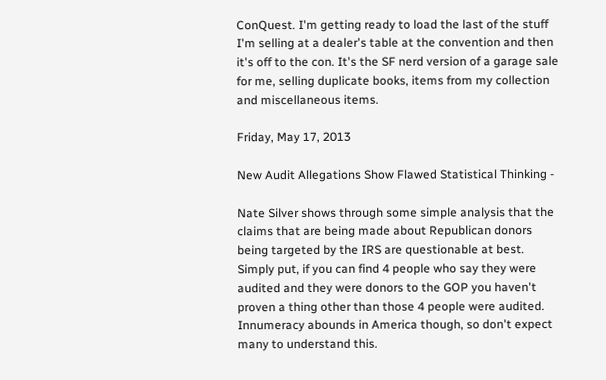ConQuest. I'm getting ready to load the last of the stuff I'm selling at a dealer's table at the convention and then it's off to the con. It's the SF nerd version of a garage sale for me, selling duplicate books, items from my collection and miscellaneous items.

Friday, May 17, 2013

New Audit Allegations Show Flawed Statistical Thinking -

Nate Silver shows through some simple analysis that the claims that are being made about Republican donors being targeted by the IRS are questionable at best. Simply put, if you can find 4 people who say they were audited and they were donors to the GOP you haven't proven a thing other than those 4 people were audited. Innumeracy abounds in America though, so don't expect many to understand this.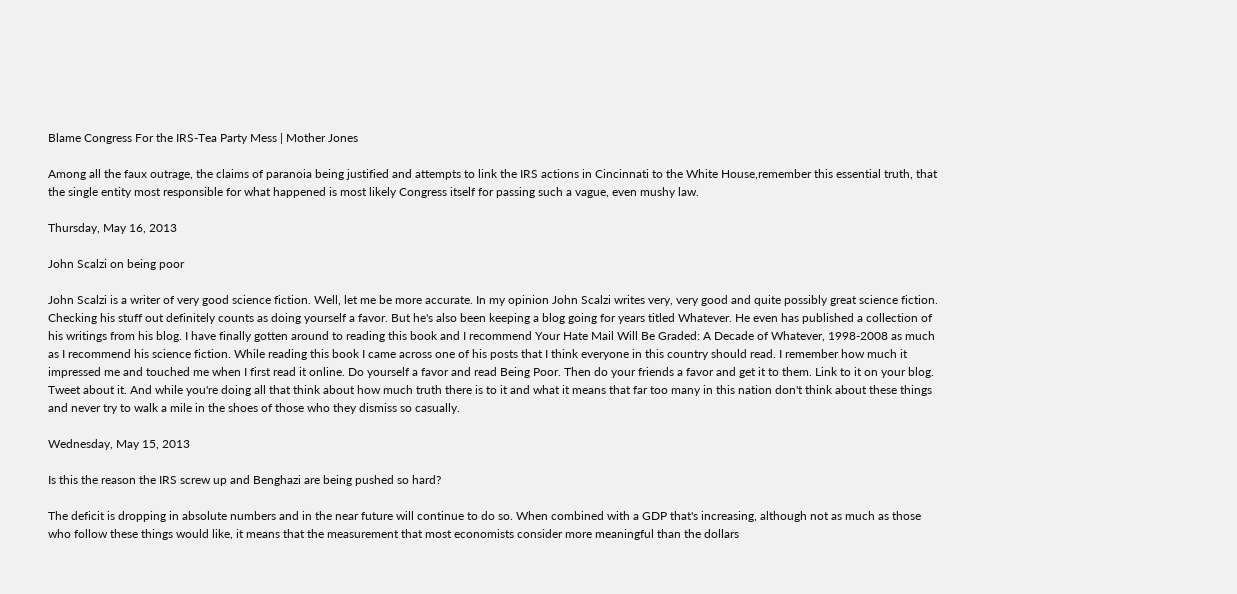Blame Congress For the IRS-Tea Party Mess | Mother Jones

Among all the faux outrage, the claims of paranoia being justified and attempts to link the IRS actions in Cincinnati to the White House,remember this essential truth, that the single entity most responsible for what happened is most likely Congress itself for passing such a vague, even mushy law.

Thursday, May 16, 2013

John Scalzi on being poor

John Scalzi is a writer of very good science fiction. Well, let me be more accurate. In my opinion John Scalzi writes very, very good and quite possibly great science fiction. Checking his stuff out definitely counts as doing yourself a favor. But he's also been keeping a blog going for years titled Whatever. He even has published a collection of his writings from his blog. I have finally gotten around to reading this book and I recommend Your Hate Mail Will Be Graded: A Decade of Whatever, 1998-2008 as much as I recommend his science fiction. While reading this book I came across one of his posts that I think everyone in this country should read. I remember how much it impressed me and touched me when I first read it online. Do yourself a favor and read Being Poor. Then do your friends a favor and get it to them. Link to it on your blog. Tweet about it. And while you're doing all that think about how much truth there is to it and what it means that far too many in this nation don't think about these things and never try to walk a mile in the shoes of those who they dismiss so casually.

Wednesday, May 15, 2013

Is this the reason the IRS screw up and Benghazi are being pushed so hard?

The deficit is dropping in absolute numbers and in the near future will continue to do so. When combined with a GDP that's increasing, although not as much as those who follow these things would like, it means that the measurement that most economists consider more meaningful than the dollars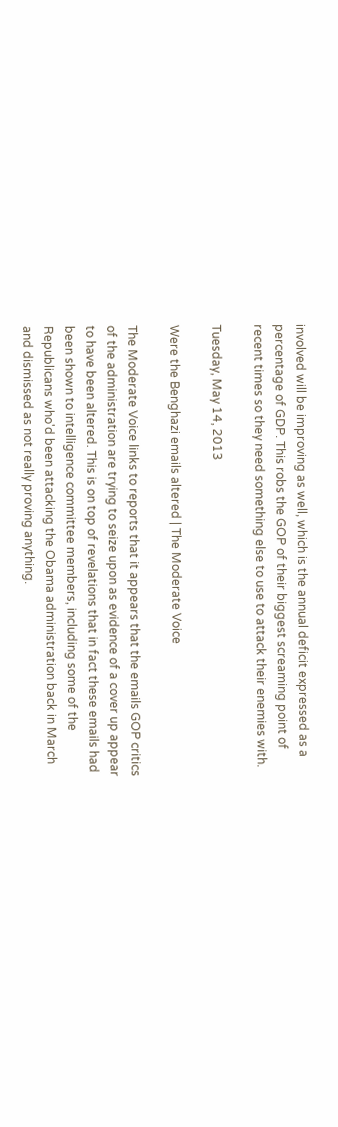involved will be improving as well, which is the annual deficit expressed as a percentage of GDP. This robs the GOP of their biggest screaming point of recent times so they need something else to use to attack their enemies with.

Tuesday, May 14, 2013

Were the Benghazi emails altered | The Moderate Voice

The Moderate Voice links to reports that it appears that the emails GOP critics of the administration are trying to seize upon as evidence of a cover up appear to have been altered. This is on top of revelations that in fact these emails had been shown to intelligence committee members, including some of the Republicans who'd been attacking the Obama administration back in March and dismissed as not really proving anything.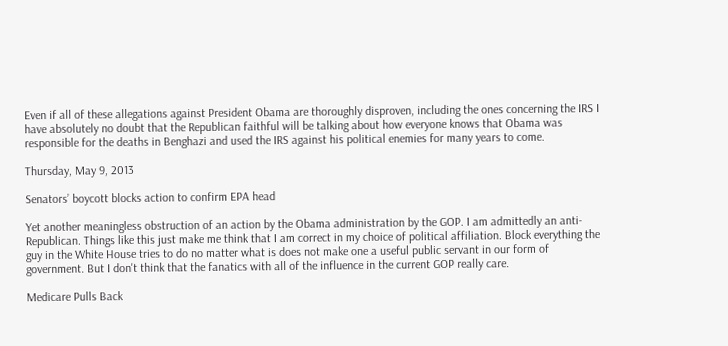Even if all of these allegations against President Obama are thoroughly disproven, including the ones concerning the IRS I have absolutely no doubt that the Republican faithful will be talking about how everyone knows that Obama was responsible for the deaths in Benghazi and used the IRS against his political enemies for many years to come.

Thursday, May 9, 2013

Senators’ boycott blocks action to confirm EPA head

Yet another meaningless obstruction of an action by the Obama administration by the GOP. I am admittedly an anti-Republican. Things like this just make me think that I am correct in my choice of political affiliation. Block everything the guy in the White House tries to do no matter what is does not make one a useful public servant in our form of government. But I don't think that the fanatics with all of the influence in the current GOP really care.

Medicare Pulls Back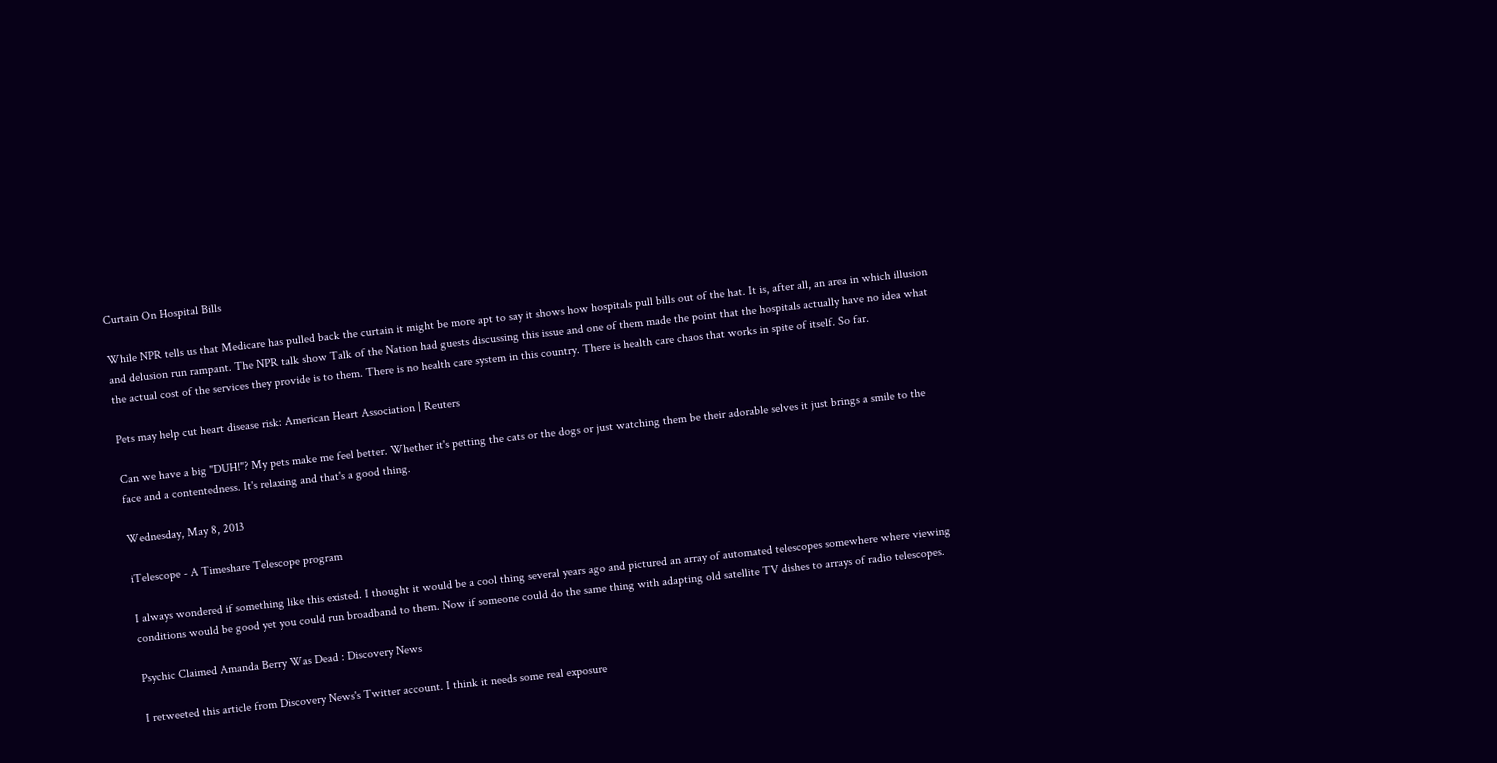Curtain On Hospital Bills

While NPR tells us that Medicare has pulled back the curtain it might be more apt to say it shows how hospitals pull bills out of the hat. It is, after all, an area in which illusion and delusion run rampant. The NPR talk show Talk of the Nation had guests discussing this issue and one of them made the point that the hospitals actually have no idea what the actual cost of the services they provide is to them. There is no health care system in this country. There is health care chaos that works in spite of itself. So far.

Pets may help cut heart disease risk: American Heart Association | Reuters

Can we have a big "DUH!"? My pets make me feel better. Whether it's petting the cats or the dogs or just watching them be their adorable selves it just brings a smile to the face and a contentedness. It's relaxing and that's a good thing.

Wednesday, May 8, 2013

iTelescope - A Timeshare Telescope program

I always wondered if something like this existed. I thought it would be a cool thing several years ago and pictured an array of automated telescopes somewhere where viewing conditions would be good yet you could run broadband to them. Now if someone could do the same thing with adapting old satellite TV dishes to arrays of radio telescopes.

Psychic Claimed Amanda Berry Was Dead : Discovery News

I retweeted this article from Discovery News's Twitter account. I think it needs some real exposure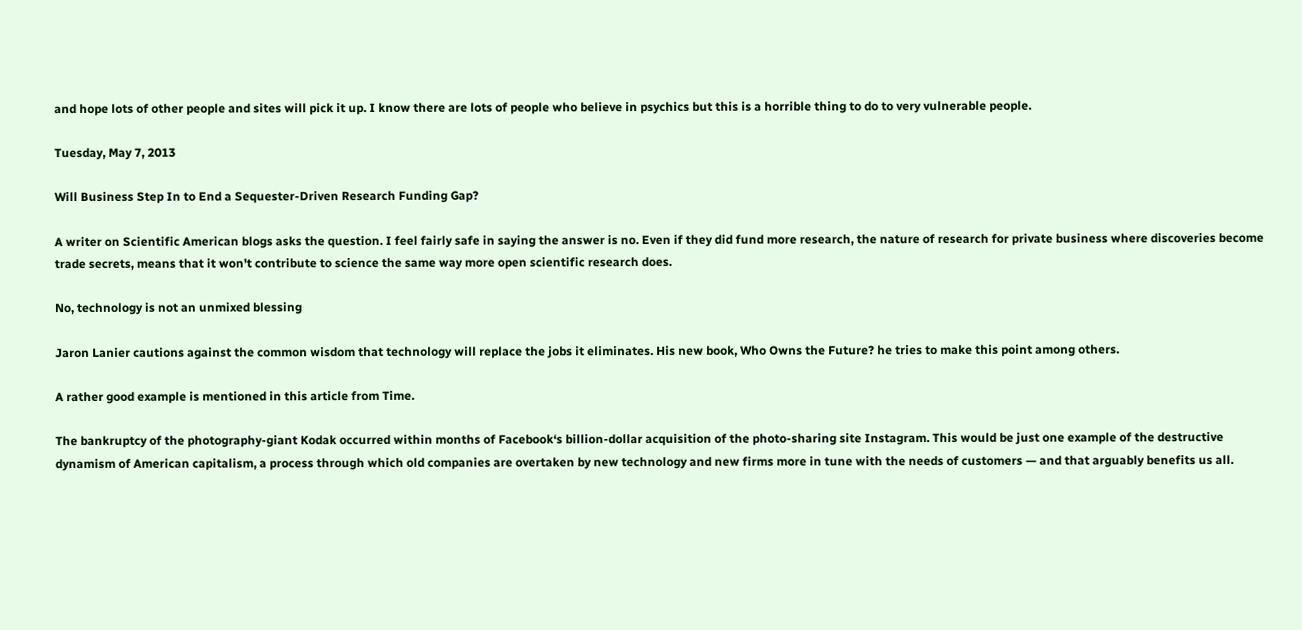and hope lots of other people and sites will pick it up. I know there are lots of people who believe in psychics but this is a horrible thing to do to very vulnerable people.

Tuesday, May 7, 2013

Will Business Step In to End a Sequester-Driven Research Funding Gap?

A writer on Scientific American blogs asks the question. I feel fairly safe in saying the answer is no. Even if they did fund more research, the nature of research for private business where discoveries become trade secrets, means that it won't contribute to science the same way more open scientific research does.

No, technology is not an unmixed blessing

Jaron Lanier cautions against the common wisdom that technology will replace the jobs it eliminates. His new book, Who Owns the Future? he tries to make this point among others.

A rather good example is mentioned in this article from Time.

The bankruptcy of the photography-giant Kodak occurred within months of Facebook‘s billion-dollar acquisition of the photo-sharing site Instagram. This would be just one example of the destructive dynamism of American capitalism, a process through which old companies are overtaken by new technology and new firms more in tune with the needs of customers — and that arguably benefits us all.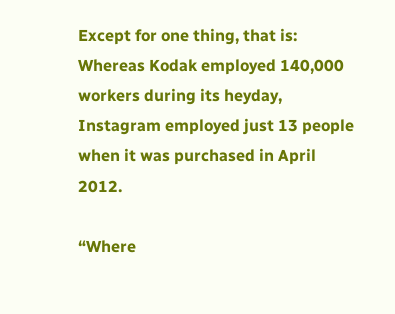Except for one thing, that is: Whereas Kodak employed 140,000 workers during its heyday, Instagram employed just 13 people when it was purchased in April 2012.

“Where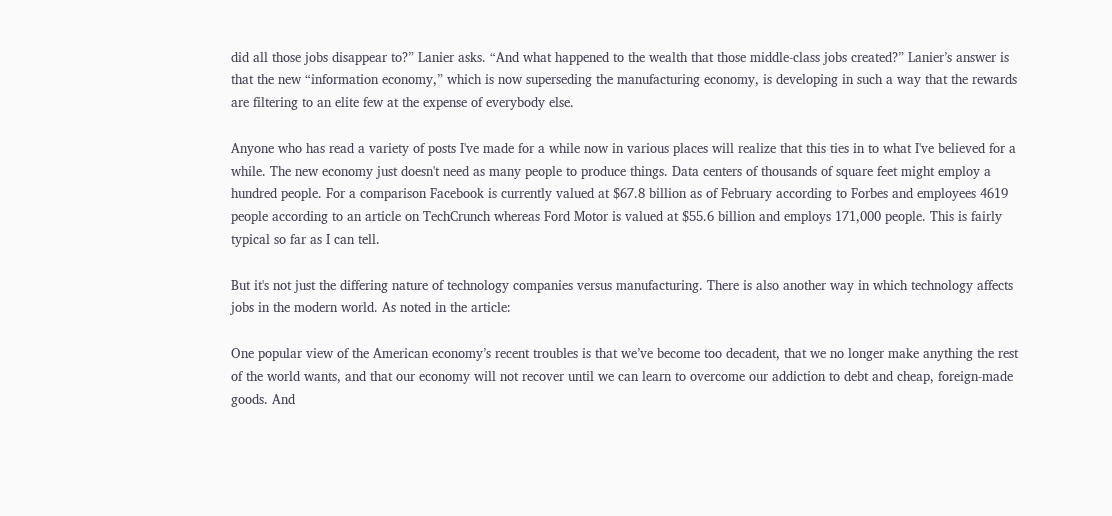did all those jobs disappear to?” Lanier asks. “And what happened to the wealth that those middle-class jobs created?” Lanier’s answer is that the new “information economy,” which is now superseding the manufacturing economy, is developing in such a way that the rewards are filtering to an elite few at the expense of everybody else.

Anyone who has read a variety of posts I've made for a while now in various places will realize that this ties in to what I've believed for a while. The new economy just doesn't need as many people to produce things. Data centers of thousands of square feet might employ a hundred people. For a comparison Facebook is currently valued at $67.8 billion as of February according to Forbes and employees 4619 people according to an article on TechCrunch whereas Ford Motor is valued at $55.6 billion and employs 171,000 people. This is fairly typical so far as I can tell.

But it's not just the differing nature of technology companies versus manufacturing. There is also another way in which technology affects jobs in the modern world. As noted in the article:

One popular view of the American economy’s recent troubles is that we’ve become too decadent, that we no longer make anything the rest of the world wants, and that our economy will not recover until we can learn to overcome our addiction to debt and cheap, foreign-made goods. And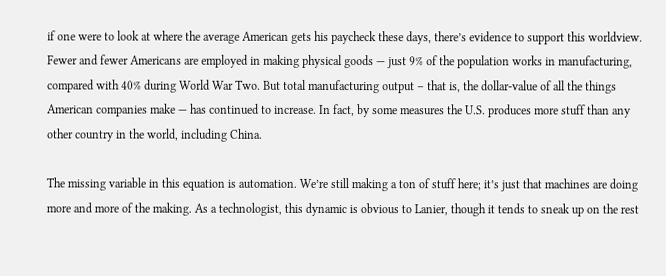if one were to look at where the average American gets his paycheck these days, there’s evidence to support this worldview. Fewer and fewer Americans are employed in making physical goods — just 9% of the population works in manufacturing, compared with 40% during World War Two. But total manufacturing output – that is, the dollar-value of all the things American companies make — has continued to increase. In fact, by some measures the U.S. produces more stuff than any other country in the world, including China.

The missing variable in this equation is automation. We’re still making a ton of stuff here; it’s just that machines are doing more and more of the making. As a technologist, this dynamic is obvious to Lanier, though it tends to sneak up on the rest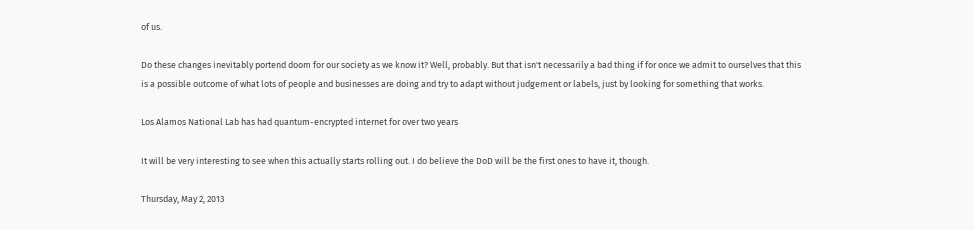of us.

Do these changes inevitably portend doom for our society as we know it? Well, probably. But that isn't necessarily a bad thing if for once we admit to ourselves that this is a possible outcome of what lots of people and businesses are doing and try to adapt without judgement or labels, just by looking for something that works.

Los Alamos National Lab has had quantum-encrypted internet for over two years

It will be very interesting to see when this actually starts rolling out. I do believe the DoD will be the first ones to have it, though.

Thursday, May 2, 2013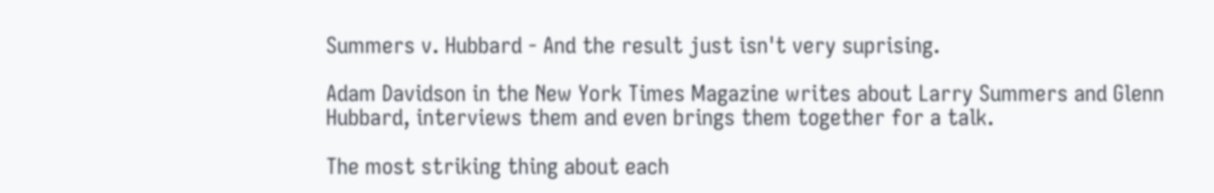Summers v. Hubbard - And the result just isn't very suprising.

Adam Davidson in the New York Times Magazine writes about Larry Summers and Glenn Hubbard, interviews them and even brings them together for a talk.

The most striking thing about each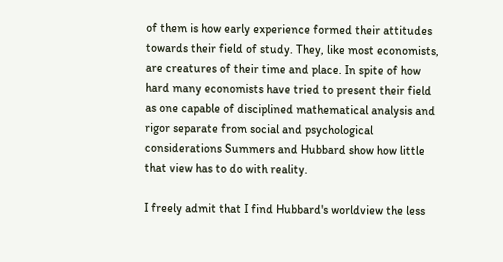of them is how early experience formed their attitudes towards their field of study. They, like most economists, are creatures of their time and place. In spite of how hard many economists have tried to present their field as one capable of disciplined mathematical analysis and rigor separate from social and psychological considerations Summers and Hubbard show how little that view has to do with reality.

I freely admit that I find Hubbard's worldview the less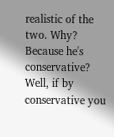realistic of the two. Why? Because he's conservative? Well, if by conservative you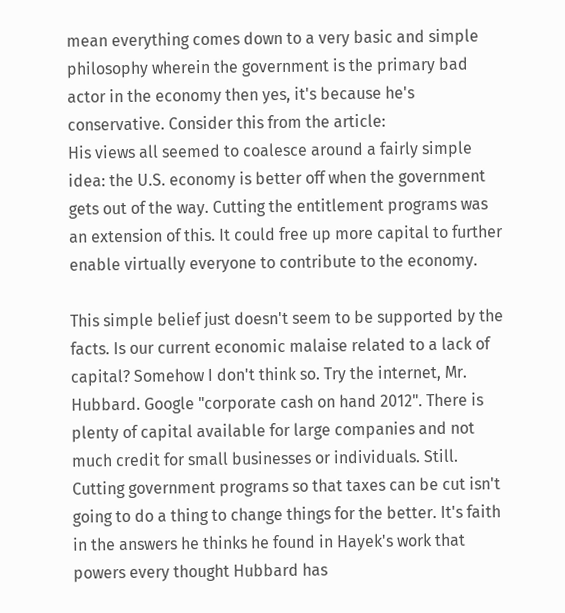mean everything comes down to a very basic and simple philosophy wherein the government is the primary bad actor in the economy then yes, it's because he's conservative. Consider this from the article:
His views all seemed to coalesce around a fairly simple idea: the U.S. economy is better off when the government gets out of the way. Cutting the entitlement programs was an extension of this. It could free up more capital to further enable virtually everyone to contribute to the economy.

This simple belief just doesn't seem to be supported by the facts. Is our current economic malaise related to a lack of capital? Somehow I don't think so. Try the internet, Mr. Hubbard. Google "corporate cash on hand 2012". There is plenty of capital available for large companies and not much credit for small businesses or individuals. Still. Cutting government programs so that taxes can be cut isn't going to do a thing to change things for the better. It's faith in the answers he thinks he found in Hayek's work that powers every thought Hubbard has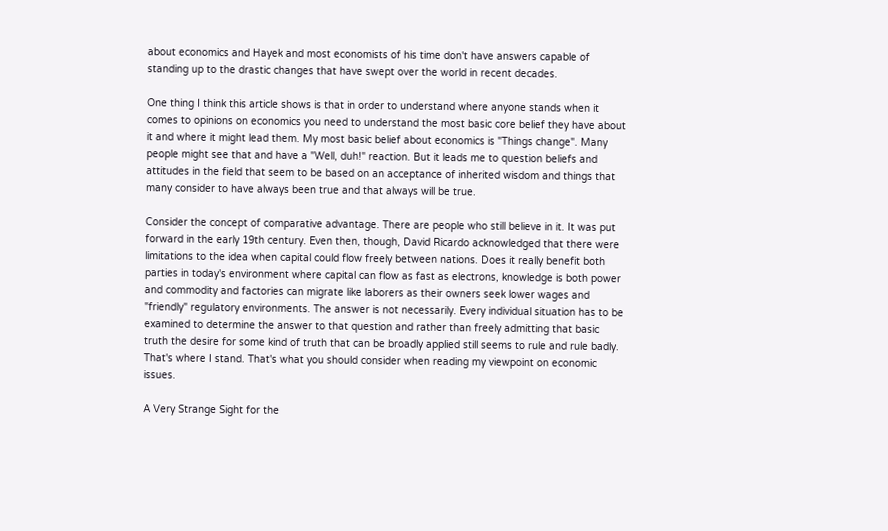about economics and Hayek and most economists of his time don't have answers capable of standing up to the drastic changes that have swept over the world in recent decades.

One thing I think this article shows is that in order to understand where anyone stands when it comes to opinions on economics you need to understand the most basic core belief they have about it and where it might lead them. My most basic belief about economics is "Things change". Many people might see that and have a "Well, duh!" reaction. But it leads me to question beliefs and attitudes in the field that seem to be based on an acceptance of inherited wisdom and things that many consider to have always been true and that always will be true.

Consider the concept of comparative advantage. There are people who still believe in it. It was put forward in the early 19th century. Even then, though, David Ricardo acknowledged that there were limitations to the idea when capital could flow freely between nations. Does it really benefit both parties in today's environment where capital can flow as fast as electrons, knowledge is both power and commodity and factories can migrate like laborers as their owners seek lower wages and "friendly" regulatory environments. The answer is not necessarily. Every individual situation has to be examined to determine the answer to that question and rather than freely admitting that basic truth the desire for some kind of truth that can be broadly applied still seems to rule and rule badly. That's where I stand. That's what you should consider when reading my viewpoint on economic issues.

A Very Strange Sight for the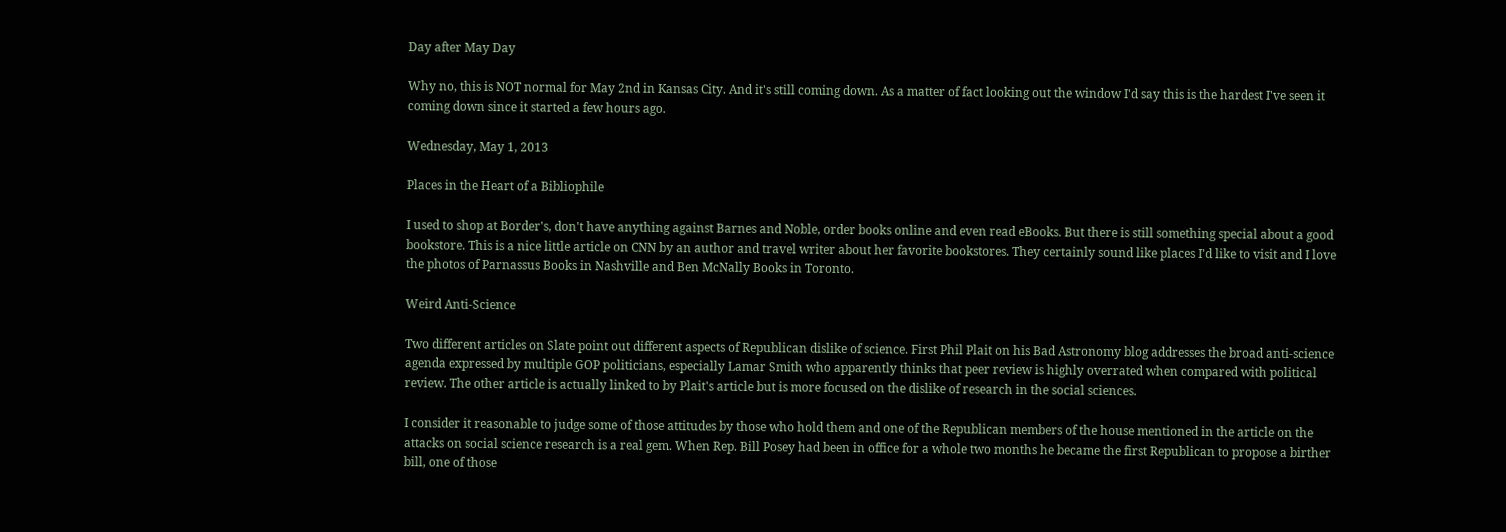Day after May Day

Why no, this is NOT normal for May 2nd in Kansas City. And it's still coming down. As a matter of fact looking out the window I'd say this is the hardest I've seen it coming down since it started a few hours ago.

Wednesday, May 1, 2013

Places in the Heart of a Bibliophile

I used to shop at Border's, don't have anything against Barnes and Noble, order books online and even read eBooks. But there is still something special about a good bookstore. This is a nice little article on CNN by an author and travel writer about her favorite bookstores. They certainly sound like places I'd like to visit and I love the photos of Parnassus Books in Nashville and Ben McNally Books in Toronto.

Weird Anti-Science

Two different articles on Slate point out different aspects of Republican dislike of science. First Phil Plait on his Bad Astronomy blog addresses the broad anti-science agenda expressed by multiple GOP politicians, especially Lamar Smith who apparently thinks that peer review is highly overrated when compared with political review. The other article is actually linked to by Plait's article but is more focused on the dislike of research in the social sciences.

I consider it reasonable to judge some of those attitudes by those who hold them and one of the Republican members of the house mentioned in the article on the attacks on social science research is a real gem. When Rep. Bill Posey had been in office for a whole two months he became the first Republican to propose a birther bill, one of those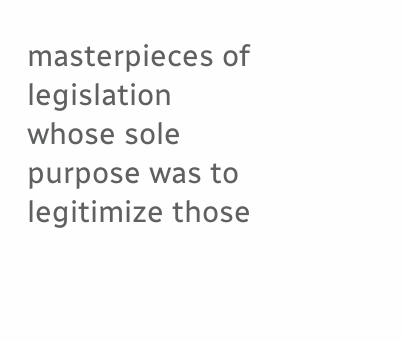masterpieces of legislation whose sole purpose was to legitimize those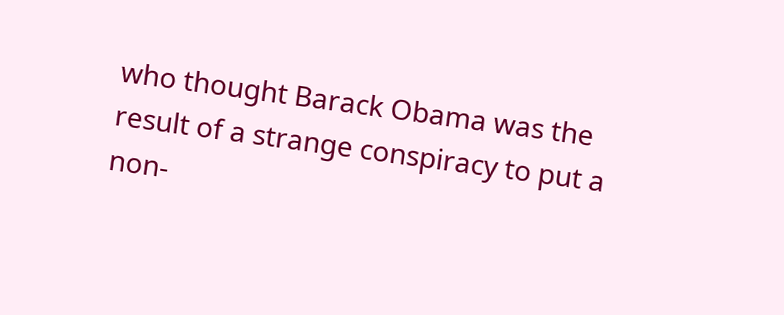who thought Barack Obama was the result of a strange conspiracy to put a non-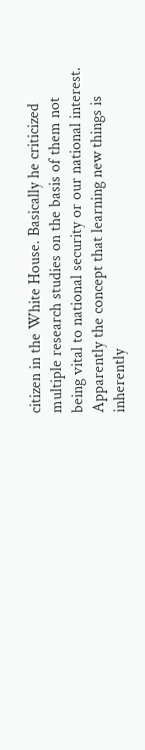citizen in the White House. Basically he criticized multiple research studies on the basis of them not being vital to national security or our national interest. Apparently the concept that learning new things is inherently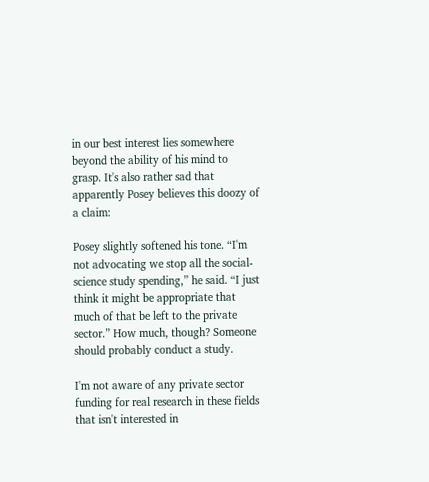in our best interest lies somewhere beyond the ability of his mind to grasp. It's also rather sad that apparently Posey believes this doozy of a claim:

Posey slightly softened his tone. “I'm not advocating we stop all the social-science study spending,” he said. “I just think it might be appropriate that much of that be left to the private sector.” How much, though? Someone should probably conduct a study.

I'm not aware of any private sector funding for real research in these fields that isn't interested in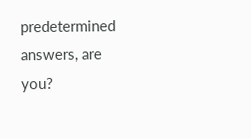predetermined answers, are you?